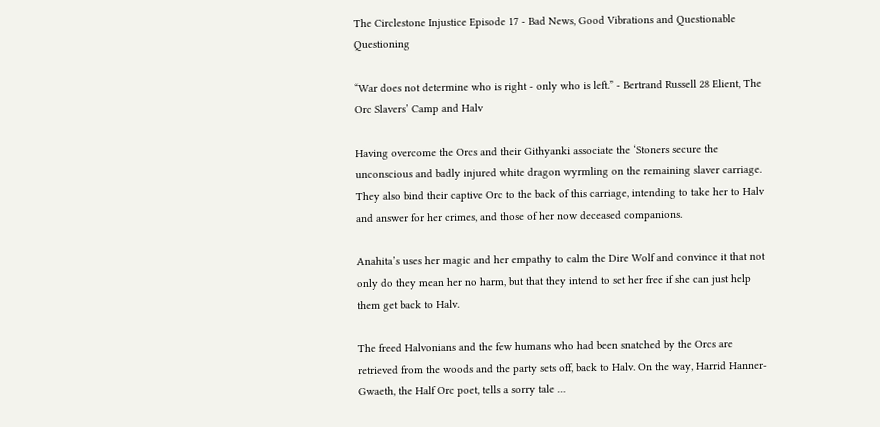The Circlestone Injustice Episode 17 - Bad News, Good Vibrations and Questionable Questioning

“War does not determine who is right - only who is left.” - Bertrand Russell 28 Elient, The Orc Slavers’ Camp and Halv

Having overcome the Orcs and their Githyanki associate the ‘Stoners secure the unconscious and badly injured white dragon wyrmling on the remaining slaver carriage. They also bind their captive Orc to the back of this carriage, intending to take her to Halv and answer for her crimes, and those of her now deceased companions.

Anahita’s uses her magic and her empathy to calm the Dire Wolf and convince it that not only do they mean her no harm, but that they intend to set her free if she can just help them get back to Halv.

The freed Halvonians and the few humans who had been snatched by the Orcs are retrieved from the woods and the party sets off, back to Halv. On the way, Harrid Hanner-Gwaeth, the Half Orc poet, tells a sorry tale …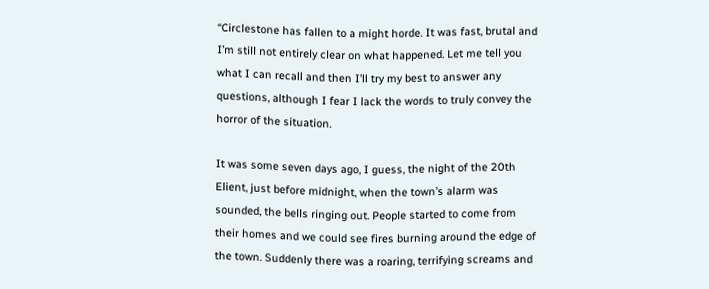“Circlestone has fallen to a might horde. It was fast, brutal and I’m still not entirely clear on what happened. Let me tell you what I can recall and then I’ll try my best to answer any questions, although I fear I lack the words to truly convey the horror of the situation.

It was some seven days ago, I guess, the night of the 20th Elient, just before midnight, when the town’s alarm was sounded, the bells ringing out. People started to come from their homes and we could see fires burning around the edge of the town. Suddenly there was a roaring, terrifying screams and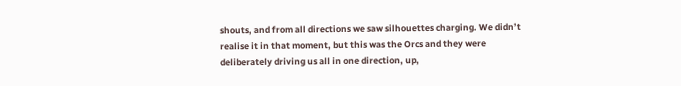shouts, and from all directions we saw silhouettes charging. We didn’t realise it in that moment, but this was the Orcs and they were deliberately driving us all in one direction, up,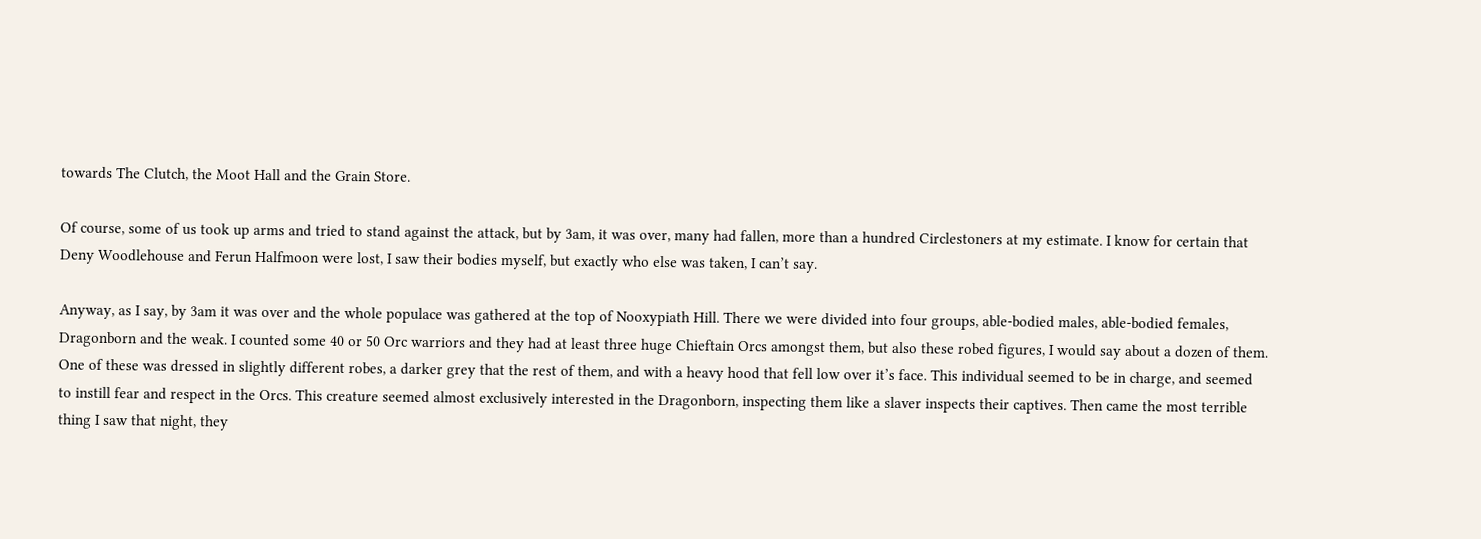towards The Clutch, the Moot Hall and the Grain Store.

Of course, some of us took up arms and tried to stand against the attack, but by 3am, it was over, many had fallen, more than a hundred Circlestoners at my estimate. I know for certain that Deny Woodlehouse and Ferun Halfmoon were lost, I saw their bodies myself, but exactly who else was taken, I can’t say.

Anyway, as I say, by 3am it was over and the whole populace was gathered at the top of Nooxypiath Hill. There we were divided into four groups, able-bodied males, able-bodied females, Dragonborn and the weak. I counted some 40 or 50 Orc warriors and they had at least three huge Chieftain Orcs amongst them, but also these robed figures, I would say about a dozen of them. One of these was dressed in slightly different robes, a darker grey that the rest of them, and with a heavy hood that fell low over it’s face. This individual seemed to be in charge, and seemed to instill fear and respect in the Orcs. This creature seemed almost exclusively interested in the Dragonborn, inspecting them like a slaver inspects their captives. Then came the most terrible thing I saw that night, they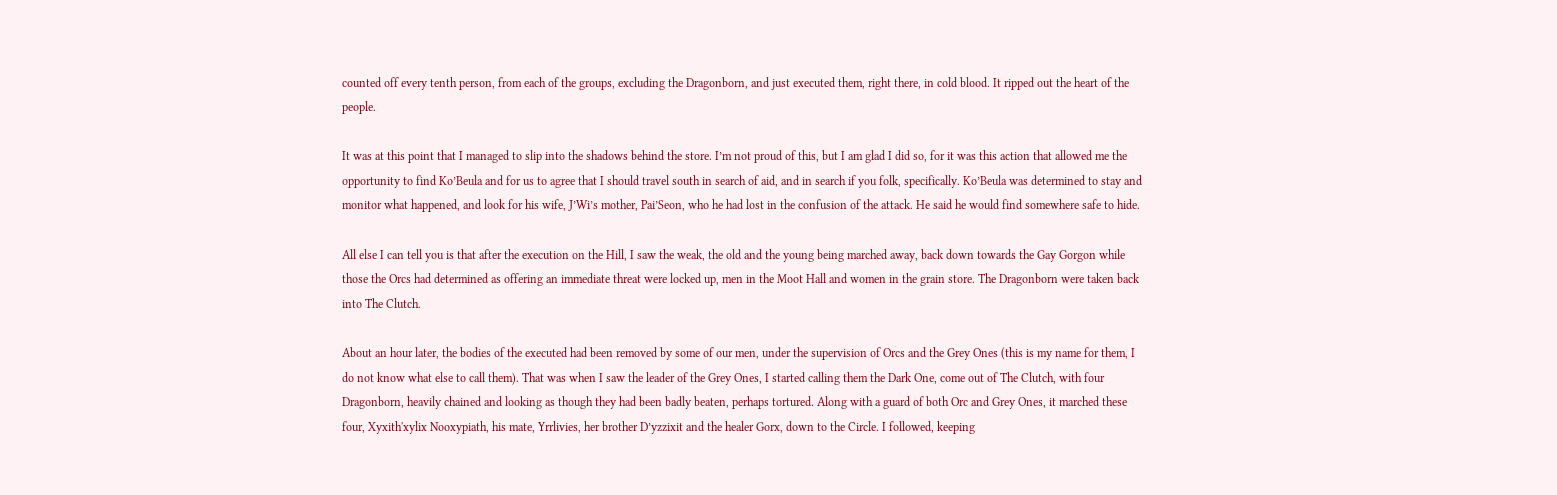counted off every tenth person, from each of the groups, excluding the Dragonborn, and just executed them, right there, in cold blood. It ripped out the heart of the people.

It was at this point that I managed to slip into the shadows behind the store. I’m not proud of this, but I am glad I did so, for it was this action that allowed me the opportunity to find Ko’Beula and for us to agree that I should travel south in search of aid, and in search if you folk, specifically. Ko’Beula was determined to stay and monitor what happened, and look for his wife, J’Wi’s mother, Pai’Seon, who he had lost in the confusion of the attack. He said he would find somewhere safe to hide.

All else I can tell you is that after the execution on the Hill, I saw the weak, the old and the young being marched away, back down towards the Gay Gorgon while those the Orcs had determined as offering an immediate threat were locked up, men in the Moot Hall and women in the grain store. The Dragonborn were taken back into The Clutch.

About an hour later, the bodies of the executed had been removed by some of our men, under the supervision of Orcs and the Grey Ones (this is my name for them, I do not know what else to call them). That was when I saw the leader of the Grey Ones, I started calling them the Dark One, come out of The Clutch, with four Dragonborn, heavily chained and looking as though they had been badly beaten, perhaps tortured. Along with a guard of both Orc and Grey Ones, it marched these four, Xyxith'xylix Nooxypiath, his mate, Yrrlivies, her brother D’yzzixit and the healer Gorx, down to the Circle. I followed, keeping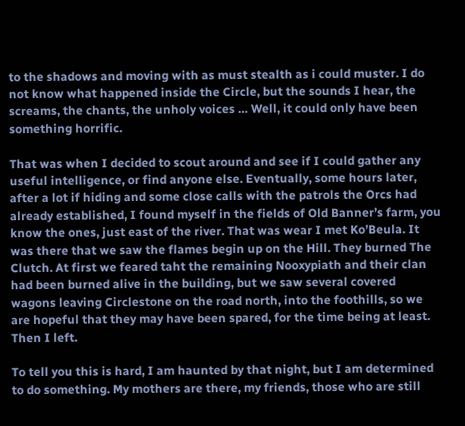to the shadows and moving with as must stealth as i could muster. I do not know what happened inside the Circle, but the sounds I hear, the screams, the chants, the unholy voices … Well, it could only have been something horrific.

That was when I decided to scout around and see if I could gather any useful intelligence, or find anyone else. Eventually, some hours later, after a lot if hiding and some close calls with the patrols the Orcs had already established, I found myself in the fields of Old Banner’s farm, you know the ones, just east of the river. That was wear I met Ko’Beula. It was there that we saw the flames begin up on the Hill. They burned The Clutch. At first we feared taht the remaining Nooxypiath and their clan had been burned alive in the building, but we saw several covered wagons leaving Circlestone on the road north, into the foothills, so we are hopeful that they may have been spared, for the time being at least. Then I left.

To tell you this is hard, I am haunted by that night, but I am determined to do something. My mothers are there, my friends, those who are still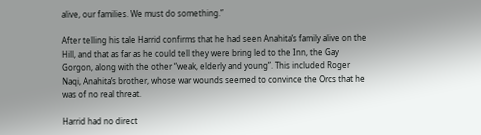alive, our families. We must do something.”

After telling his tale Harrid confirms that he had seen Anahita’s family alive on the Hill, and that as far as he could tell they were bring led to the Inn, the Gay Gorgon, along with the other “weak, elderly and young”. This included Roger Naqi, Anahita’s brother, whose war wounds seemed to convince the Orcs that he was of no real threat.

Harrid had no direct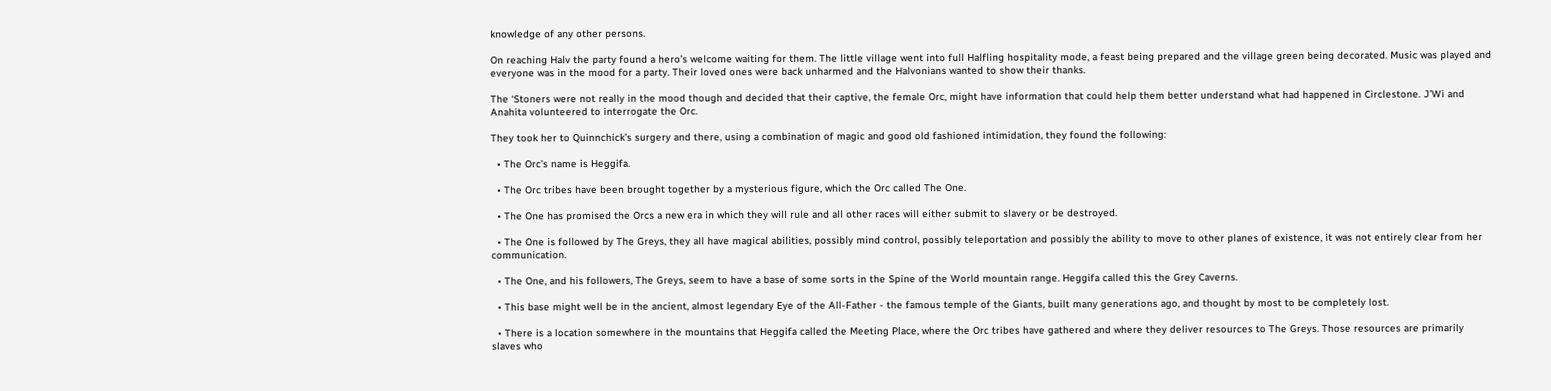knowledge of any other persons.

On reaching Halv the party found a hero’s welcome waiting for them. The little village went into full Halfling hospitality mode, a feast being prepared and the village green being decorated. Music was played and everyone was in the mood for a party. Their loved ones were back unharmed and the Halvonians wanted to show their thanks.

The ‘Stoners were not really in the mood though and decided that their captive, the female Orc, might have information that could help them better understand what had happened in Circlestone. J’Wi and Anahita volunteered to interrogate the Orc.

They took her to Quinnchick’s surgery and there, using a combination of magic and good old fashioned intimidation, they found the following:

  • The Orc’s name is Heggifa.

  • The Orc tribes have been brought together by a mysterious figure, which the Orc called The One.

  • The One has promised the Orcs a new era in which they will rule and all other races will either submit to slavery or be destroyed.

  • The One is followed by The Greys, they all have magical abilities, possibly mind control, possibly teleportation and possibly the ability to move to other planes of existence, it was not entirely clear from her communication.

  • The One, and his followers, The Greys, seem to have a base of some sorts in the Spine of the World mountain range. Heggifa called this the Grey Caverns.

  • This base might well be in the ancient, almost legendary Eye of the All-Father - the famous temple of the Giants, built many generations ago, and thought by most to be completely lost.

  • There is a location somewhere in the mountains that Heggifa called the Meeting Place, where the Orc tribes have gathered and where they deliver resources to The Greys. Those resources are primarily slaves who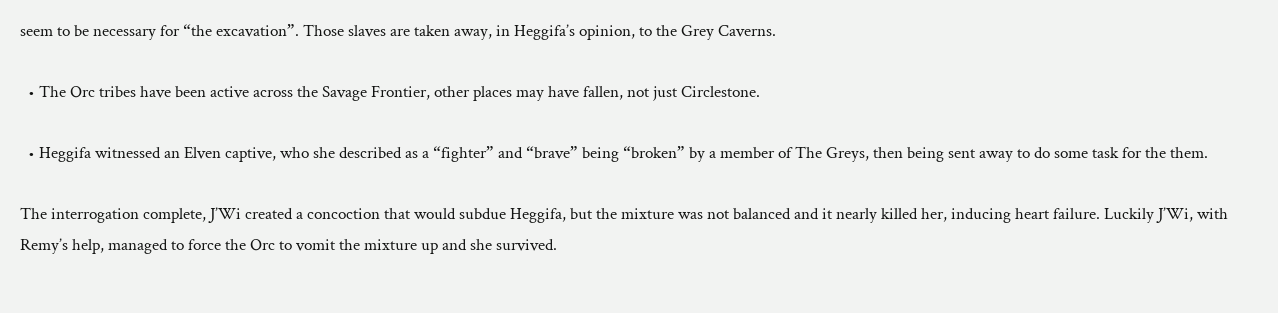seem to be necessary for “the excavation”. Those slaves are taken away, in Heggifa’s opinion, to the Grey Caverns.

  • The Orc tribes have been active across the Savage Frontier, other places may have fallen, not just Circlestone.

  • Heggifa witnessed an Elven captive, who she described as a “fighter” and “brave” being “broken” by a member of The Greys, then being sent away to do some task for the them.

The interrogation complete, J’Wi created a concoction that would subdue Heggifa, but the mixture was not balanced and it nearly killed her, inducing heart failure. Luckily J’Wi, with Remy’s help, managed to force the Orc to vomit the mixture up and she survived.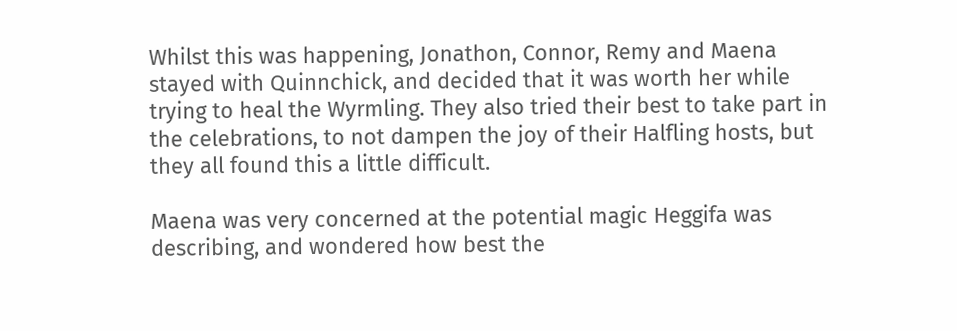Whilst this was happening, Jonathon, Connor, Remy and Maena stayed with Quinnchick, and decided that it was worth her while trying to heal the Wyrmling. They also tried their best to take part in the celebrations, to not dampen the joy of their Halfling hosts, but they all found this a little difficult.

Maena was very concerned at the potential magic Heggifa was describing, and wondered how best the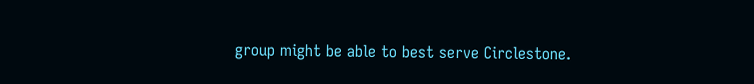group might be able to best serve Circlestone.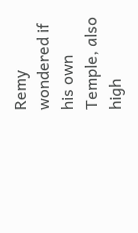Remy wondered if his own Temple, also high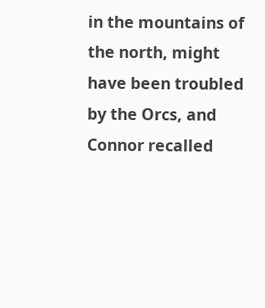in the mountains of the north, might have been troubled by the Orcs, and Connor recalled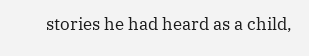stories he had heard as a child,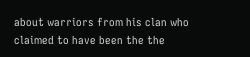about warriors from his clan who claimed to have been the the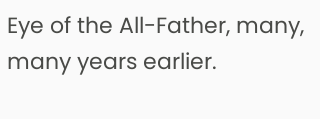Eye of the All-Father, many, many years earlier.